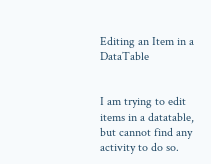Editing an Item in a DataTable


I am trying to edit items in a datatable, but cannot find any activity to do so.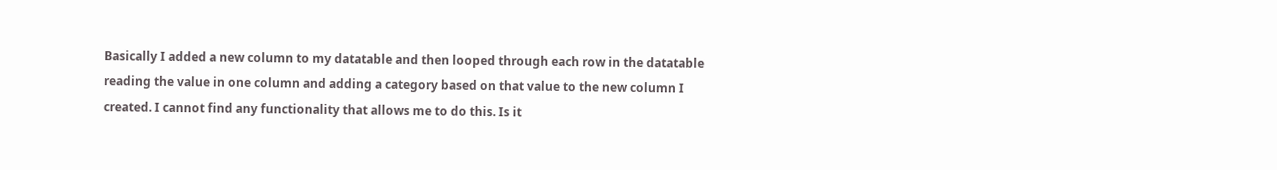Basically I added a new column to my datatable and then looped through each row in the datatable reading the value in one column and adding a category based on that value to the new column I created. I cannot find any functionality that allows me to do this. Is it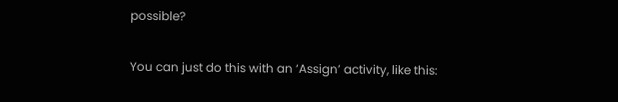possible?


You can just do this with an ‘Assign’ activity, like this: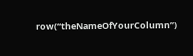row(“theNameOfYourColumn”)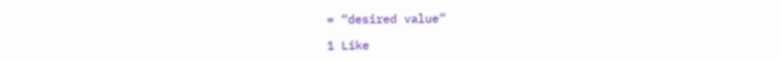= “desired value”

1 Like